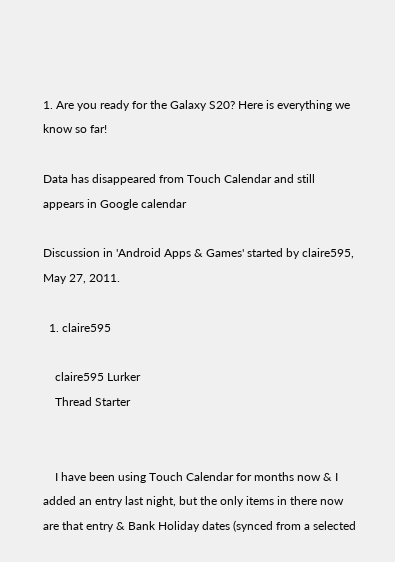1. Are you ready for the Galaxy S20? Here is everything we know so far!

Data has disappeared from Touch Calendar and still appears in Google calendar

Discussion in 'Android Apps & Games' started by claire595, May 27, 2011.

  1. claire595

    claire595 Lurker
    Thread Starter


    I have been using Touch Calendar for months now & I added an entry last night, but the only items in there now are that entry & Bank Holiday dates (synced from a selected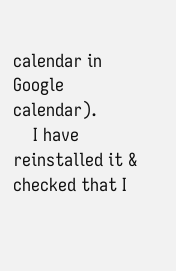calendar in Google calendar).
    I have reinstalled it & checked that I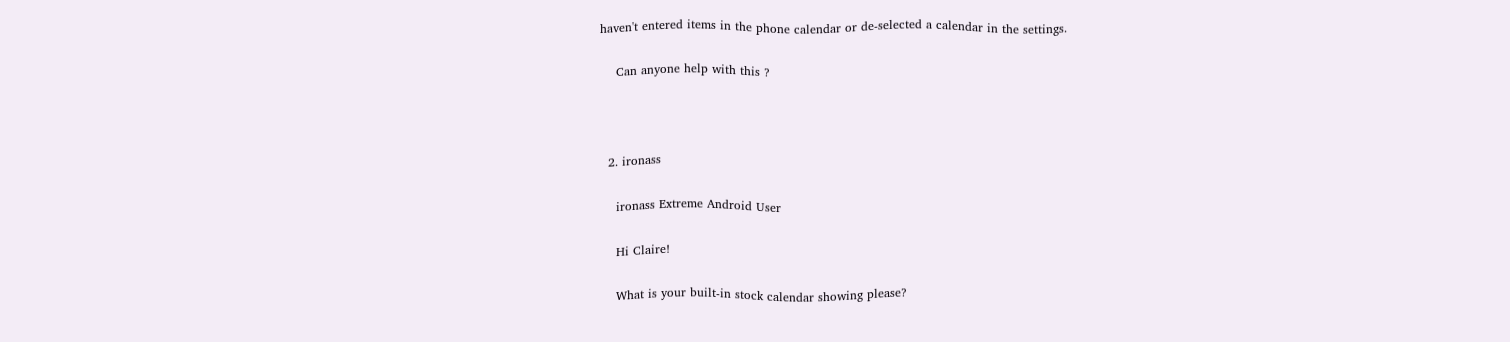haven't entered items in the phone calendar or de-selected a calendar in the settings.

    Can anyone help with this ?



  2. ironass

    ironass Extreme Android User

    Hi Claire!

    What is your built-in stock calendar showing please?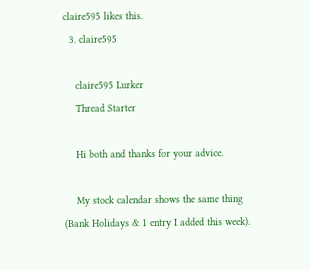claire595 likes this.
  3. claire595

    claire595 Lurker
    Thread Starter

    Hi both and thanks for your advice.

    My stock calendar shows the same thing (Bank Holidays & 1 entry I added this week).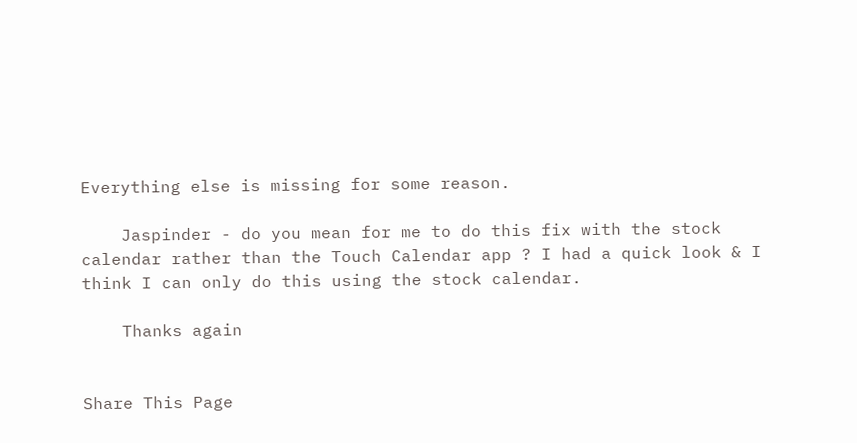Everything else is missing for some reason.

    Jaspinder - do you mean for me to do this fix with the stock calendar rather than the Touch Calendar app ? I had a quick look & I think I can only do this using the stock calendar.

    Thanks again


Share This Page